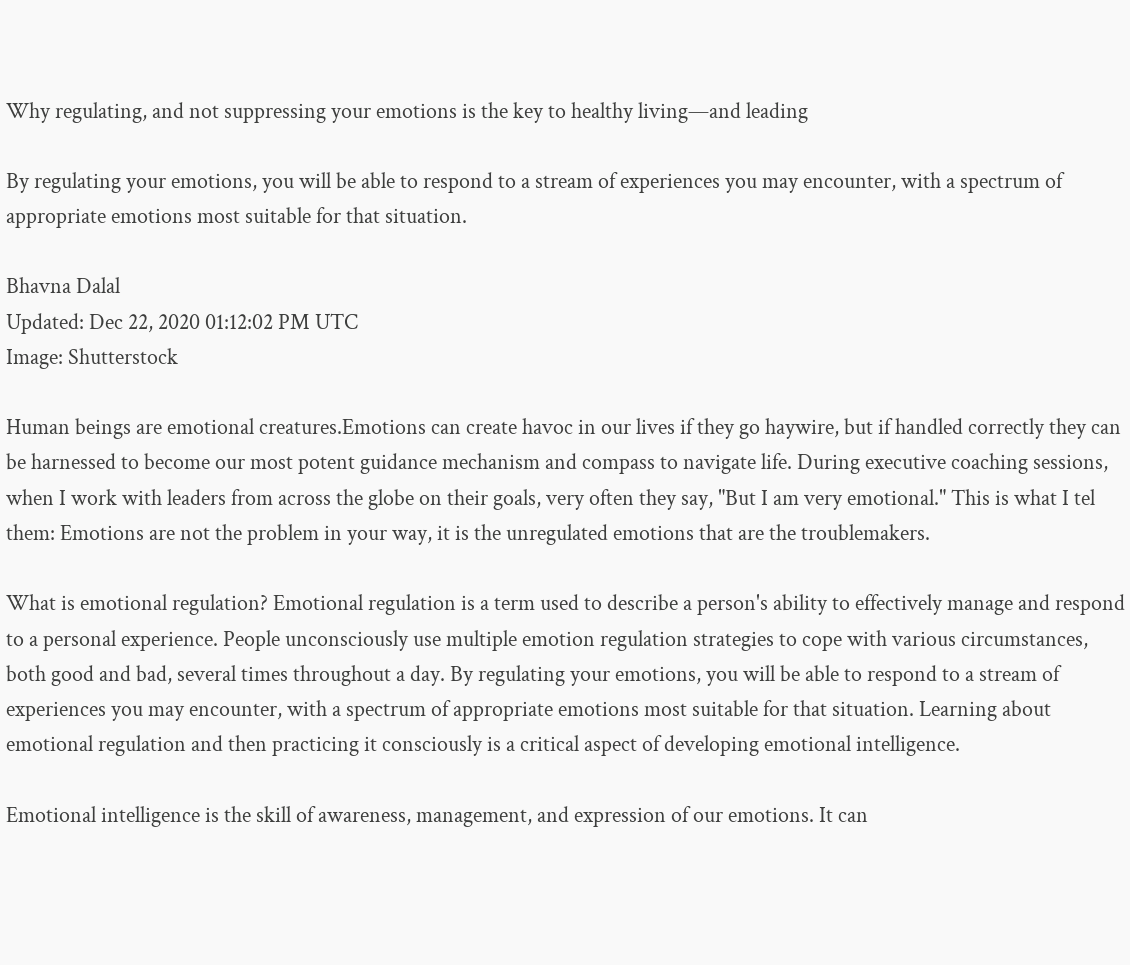Why regulating, and not suppressing your emotions is the key to healthy living—and leading

By regulating your emotions, you will be able to respond to a stream of experiences you may encounter, with a spectrum of appropriate emotions most suitable for that situation.

Bhavna Dalal
Updated: Dec 22, 2020 01:12:02 PM UTC
Image: Shutterstock

Human beings are emotional creatures.Emotions can create havoc in our lives if they go haywire, but if handled correctly they can be harnessed to become our most potent guidance mechanism and compass to navigate life. During executive coaching sessions, when I work with leaders from across the globe on their goals, very often they say, "But I am very emotional." This is what I tel them: Emotions are not the problem in your way, it is the unregulated emotions that are the troublemakers.

What is emotional regulation? Emotional regulation is a term used to describe a person's ability to effectively manage and respond to a personal experience. People unconsciously use multiple emotion regulation strategies to cope with various circumstances, both good and bad, several times throughout a day. By regulating your emotions, you will be able to respond to a stream of experiences you may encounter, with a spectrum of appropriate emotions most suitable for that situation. Learning about emotional regulation and then practicing it consciously is a critical aspect of developing emotional intelligence.

Emotional intelligence is the skill of awareness, management, and expression of our emotions. It can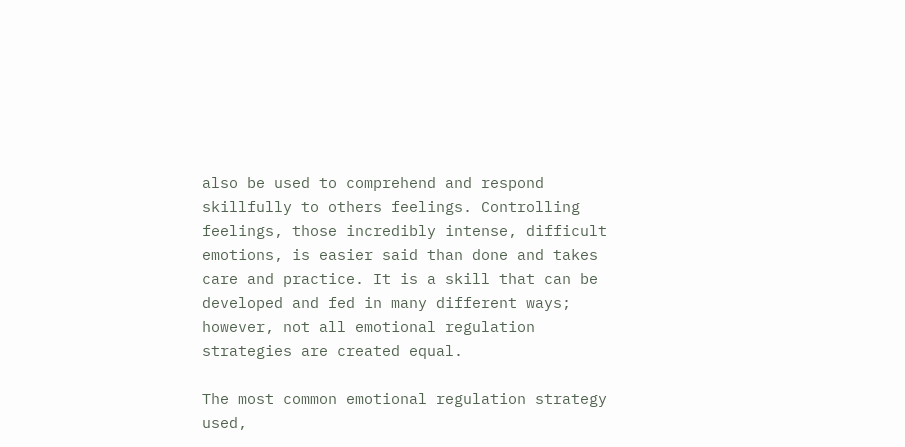also be used to comprehend and respond skillfully to others feelings. Controlling feelings, those incredibly intense, difficult emotions, is easier said than done and takes care and practice. It is a skill that can be developed and fed in many different ways; however, not all emotional regulation strategies are created equal.

The most common emotional regulation strategy used,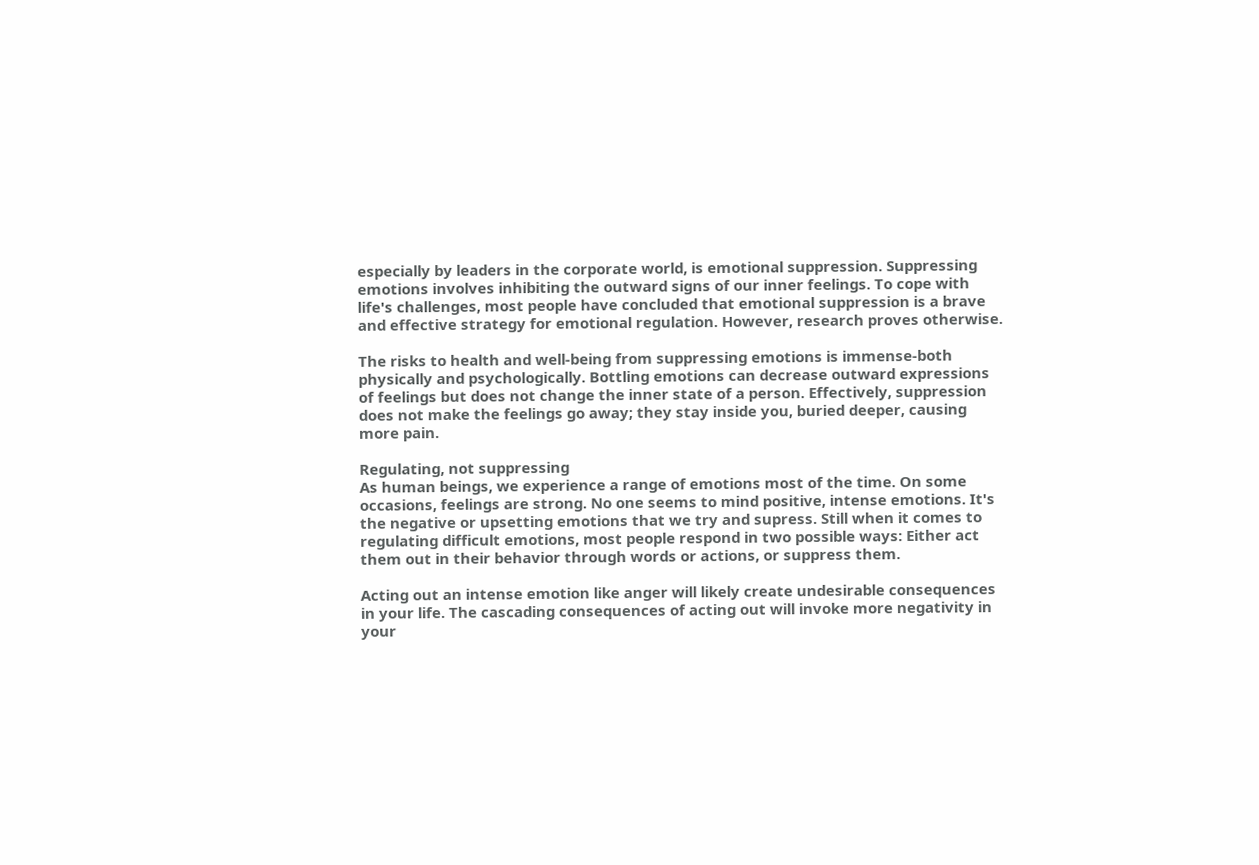especially by leaders in the corporate world, is emotional suppression. Suppressing emotions involves inhibiting the outward signs of our inner feelings. To cope with life's challenges, most people have concluded that emotional suppression is a brave and effective strategy for emotional regulation. However, research proves otherwise.

The risks to health and well-being from suppressing emotions is immense-both physically and psychologically. Bottling emotions can decrease outward expressions of feelings but does not change the inner state of a person. Effectively, suppression does not make the feelings go away; they stay inside you, buried deeper, causing more pain.

Regulating, not suppressing
As human beings, we experience a range of emotions most of the time. On some occasions, feelings are strong. No one seems to mind positive, intense emotions. It's the negative or upsetting emotions that we try and supress. Still when it comes to regulating difficult emotions, most people respond in two possible ways: Either act them out in their behavior through words or actions, or suppress them.

Acting out an intense emotion like anger will likely create undesirable consequences in your life. The cascading consequences of acting out will invoke more negativity in your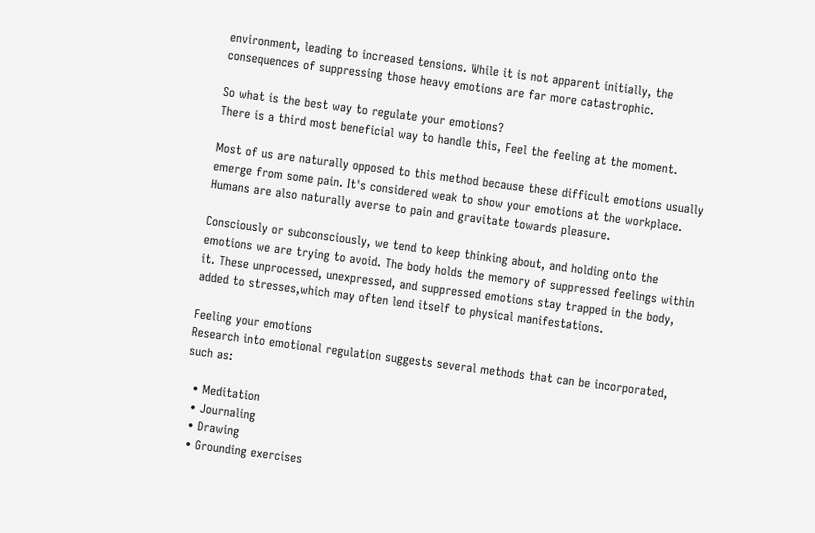environment, leading to increased tensions. While it is not apparent initially, the consequences of suppressing those heavy emotions are far more catastrophic.

So what is the best way to regulate your emotions?
There is a third most beneficial way to handle this, Feel the feeling at the moment.

Most of us are naturally opposed to this method because these difficult emotions usually emerge from some pain. It's considered weak to show your emotions at the workplace. Humans are also naturally averse to pain and gravitate towards pleasure.

Consciously or subconsciously, we tend to keep thinking about, and holding onto the emotions we are trying to avoid. The body holds the memory of suppressed feelings within it. These unprocessed, unexpressed, and suppressed emotions stay trapped in the body, added to stresses,which may often lend itself to physical manifestations.

Feeling your emotions
Research into emotional regulation suggests several methods that can be incorporated, such as:

  • Meditation
  • Journaling
  • Drawing
  • Grounding exercises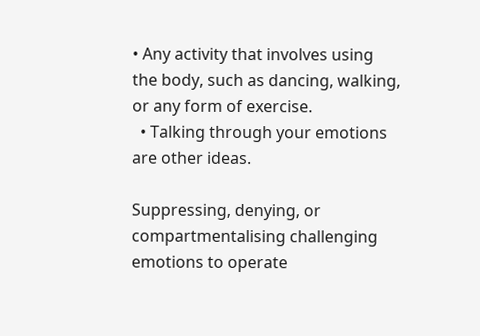• Any activity that involves using the body, such as dancing, walking, or any form of exercise.
  • Talking through your emotions are other ideas.

Suppressing, denying, or compartmentalising challenging emotions to operate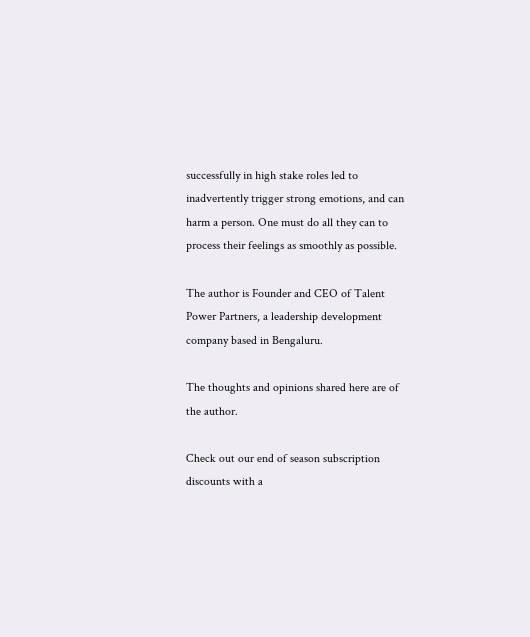successfully in high stake roles led to inadvertently trigger strong emotions, and can harm a person. One must do all they can to process their feelings as smoothly as possible.

The author is Founder and CEO of Talent Power Partners, a leadership development company based in Bengaluru.

The thoughts and opinions shared here are of the author.

Check out our end of season subscription discounts with a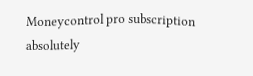Moneycontrol pro subscription absolutely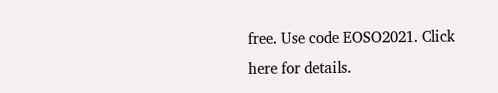free. Use code EOSO2021. Click here for details.